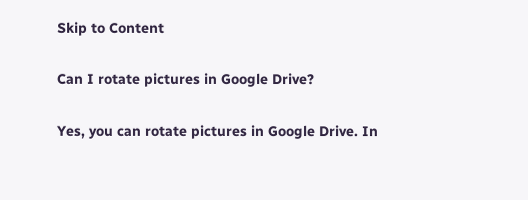Skip to Content

Can I rotate pictures in Google Drive?

Yes, you can rotate pictures in Google Drive. In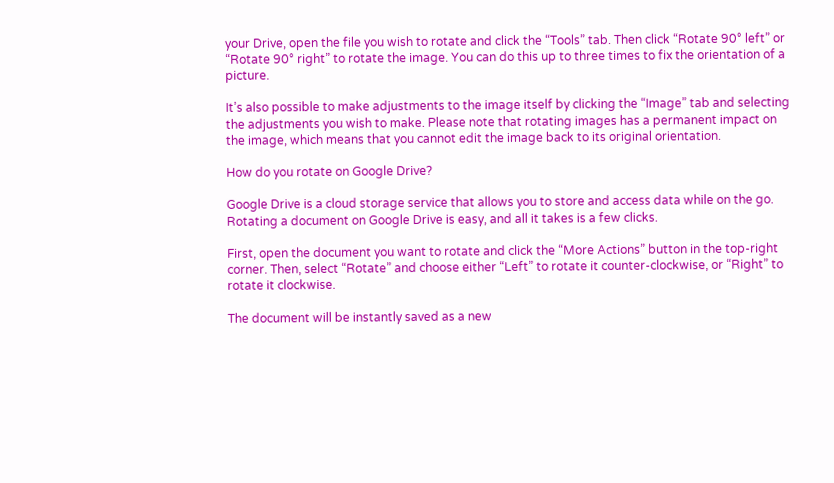your Drive, open the file you wish to rotate and click the “Tools” tab. Then click “Rotate 90° left” or “Rotate 90° right” to rotate the image. You can do this up to three times to fix the orientation of a picture.

It’s also possible to make adjustments to the image itself by clicking the “Image” tab and selecting the adjustments you wish to make. Please note that rotating images has a permanent impact on the image, which means that you cannot edit the image back to its original orientation.

How do you rotate on Google Drive?

Google Drive is a cloud storage service that allows you to store and access data while on the go. Rotating a document on Google Drive is easy, and all it takes is a few clicks.

First, open the document you want to rotate and click the “More Actions” button in the top-right corner. Then, select “Rotate” and choose either “Left” to rotate it counter-clockwise, or “Right” to rotate it clockwise.

The document will be instantly saved as a new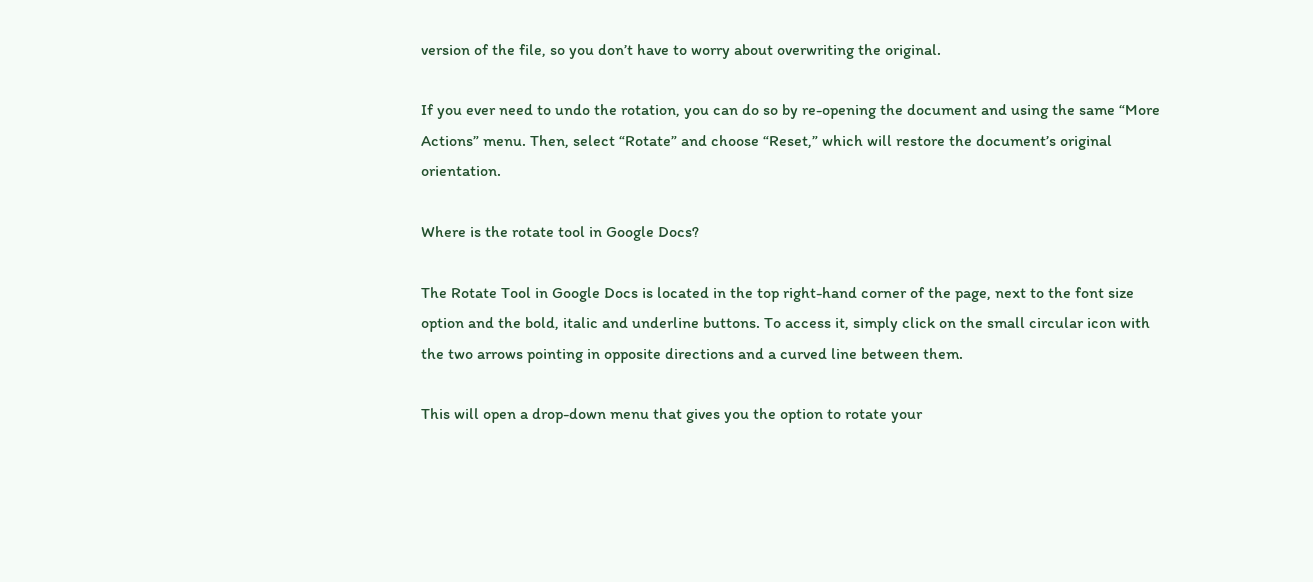version of the file, so you don’t have to worry about overwriting the original.

If you ever need to undo the rotation, you can do so by re-opening the document and using the same “More Actions” menu. Then, select “Rotate” and choose “Reset,” which will restore the document’s original orientation.

Where is the rotate tool in Google Docs?

The Rotate Tool in Google Docs is located in the top right-hand corner of the page, next to the font size option and the bold, italic and underline buttons. To access it, simply click on the small circular icon with the two arrows pointing in opposite directions and a curved line between them.

This will open a drop-down menu that gives you the option to rotate your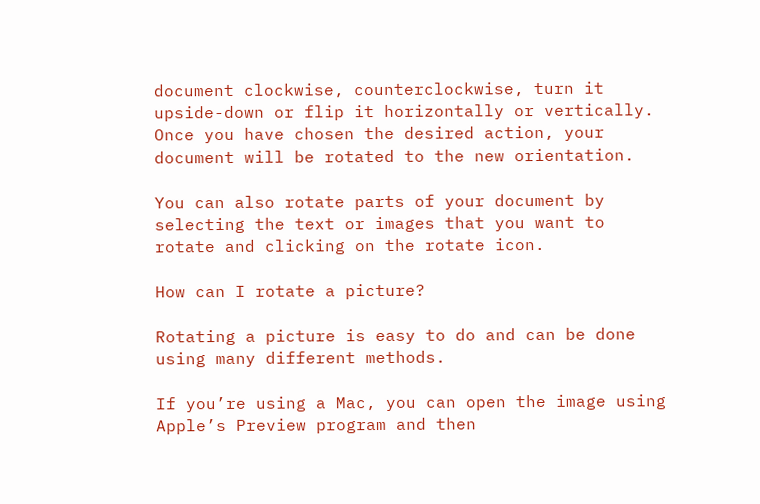document clockwise, counterclockwise, turn it upside-down or flip it horizontally or vertically. Once you have chosen the desired action, your document will be rotated to the new orientation.

You can also rotate parts of your document by selecting the text or images that you want to rotate and clicking on the rotate icon.

How can I rotate a picture?

Rotating a picture is easy to do and can be done using many different methods.

If you’re using a Mac, you can open the image using Apple’s Preview program and then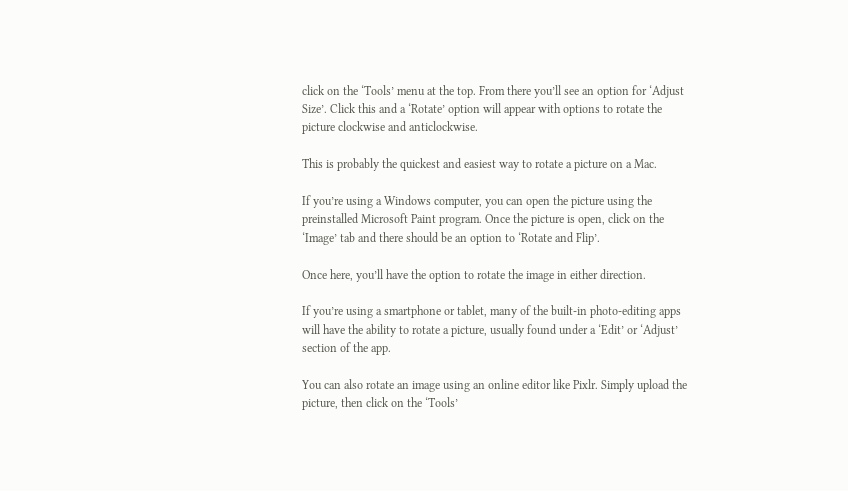click on the ‘Tools’ menu at the top. From there you’ll see an option for ‘Adjust Size’. Click this and a ‘Rotate’ option will appear with options to rotate the picture clockwise and anticlockwise.

This is probably the quickest and easiest way to rotate a picture on a Mac.

If you’re using a Windows computer, you can open the picture using the preinstalled Microsoft Paint program. Once the picture is open, click on the ‘Image’ tab and there should be an option to ‘Rotate and Flip’.

Once here, you’ll have the option to rotate the image in either direction.

If you’re using a smartphone or tablet, many of the built-in photo-editing apps will have the ability to rotate a picture, usually found under a ‘Edit’ or ‘Adjust’ section of the app.

You can also rotate an image using an online editor like Pixlr. Simply upload the picture, then click on the ‘Tools’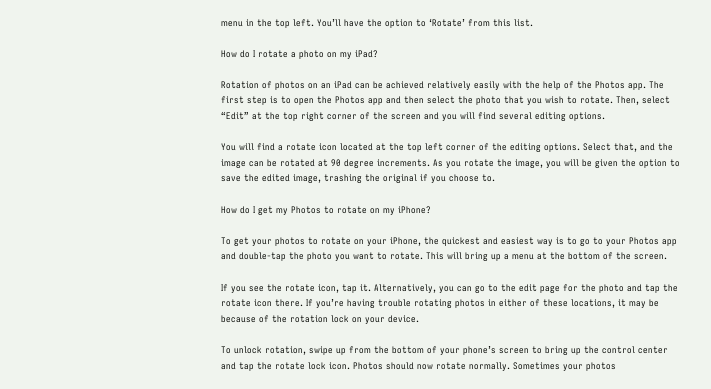menu in the top left. You’ll have the option to ‘Rotate’ from this list.

How do I rotate a photo on my iPad?

Rotation of photos on an iPad can be achieved relatively easily with the help of the Photos app. The first step is to open the Photos app and then select the photo that you wish to rotate. Then, select “Edit” at the top right corner of the screen and you will find several editing options.

You will find a rotate icon located at the top left corner of the editing options. Select that, and the image can be rotated at 90 degree increments. As you rotate the image, you will be given the option to save the edited image, trashing the original if you choose to.

How do I get my Photos to rotate on my iPhone?

To get your photos to rotate on your iPhone, the quickest and easiest way is to go to your Photos app and double-tap the photo you want to rotate. This will bring up a menu at the bottom of the screen.

If you see the rotate icon, tap it. Alternatively, you can go to the edit page for the photo and tap the rotate icon there. If you’re having trouble rotating photos in either of these locations, it may be because of the rotation lock on your device.

To unlock rotation, swipe up from the bottom of your phone’s screen to bring up the control center and tap the rotate lock icon. Photos should now rotate normally. Sometimes your photos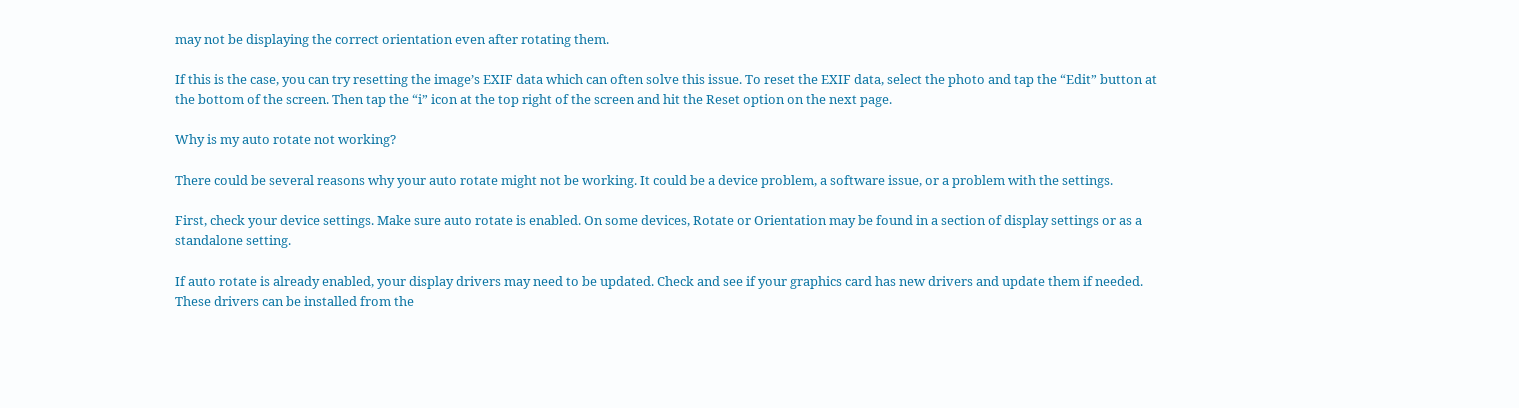may not be displaying the correct orientation even after rotating them.

If this is the case, you can try resetting the image’s EXIF data which can often solve this issue. To reset the EXIF data, select the photo and tap the “Edit” button at the bottom of the screen. Then tap the “i” icon at the top right of the screen and hit the Reset option on the next page.

Why is my auto rotate not working?

There could be several reasons why your auto rotate might not be working. It could be a device problem, a software issue, or a problem with the settings.

First, check your device settings. Make sure auto rotate is enabled. On some devices, Rotate or Orientation may be found in a section of display settings or as a standalone setting.

If auto rotate is already enabled, your display drivers may need to be updated. Check and see if your graphics card has new drivers and update them if needed. These drivers can be installed from the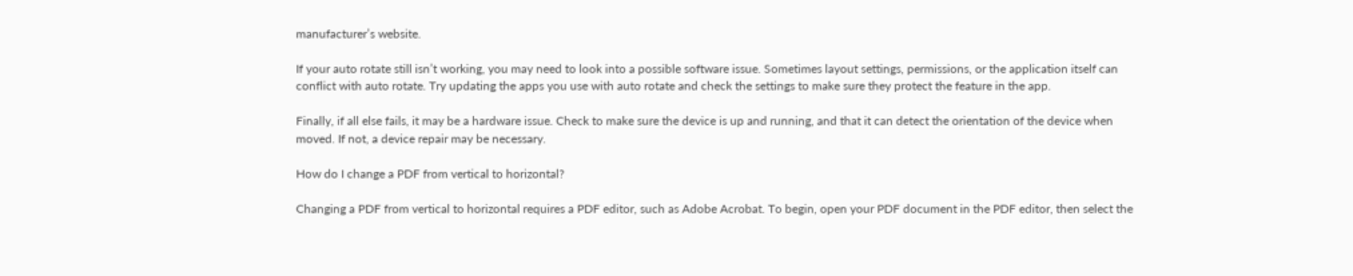manufacturer’s website.

If your auto rotate still isn’t working, you may need to look into a possible software issue. Sometimes layout settings, permissions, or the application itself can conflict with auto rotate. Try updating the apps you use with auto rotate and check the settings to make sure they protect the feature in the app.

Finally, if all else fails, it may be a hardware issue. Check to make sure the device is up and running, and that it can detect the orientation of the device when moved. If not, a device repair may be necessary.

How do I change a PDF from vertical to horizontal?

Changing a PDF from vertical to horizontal requires a PDF editor, such as Adobe Acrobat. To begin, open your PDF document in the PDF editor, then select the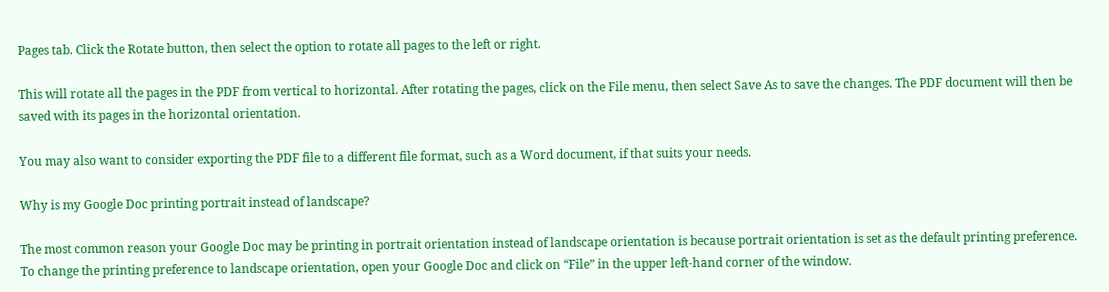Pages tab. Click the Rotate button, then select the option to rotate all pages to the left or right.

This will rotate all the pages in the PDF from vertical to horizontal. After rotating the pages, click on the File menu, then select Save As to save the changes. The PDF document will then be saved with its pages in the horizontal orientation.

You may also want to consider exporting the PDF file to a different file format, such as a Word document, if that suits your needs.

Why is my Google Doc printing portrait instead of landscape?

The most common reason your Google Doc may be printing in portrait orientation instead of landscape orientation is because portrait orientation is set as the default printing preference. To change the printing preference to landscape orientation, open your Google Doc and click on “File” in the upper left-hand corner of the window.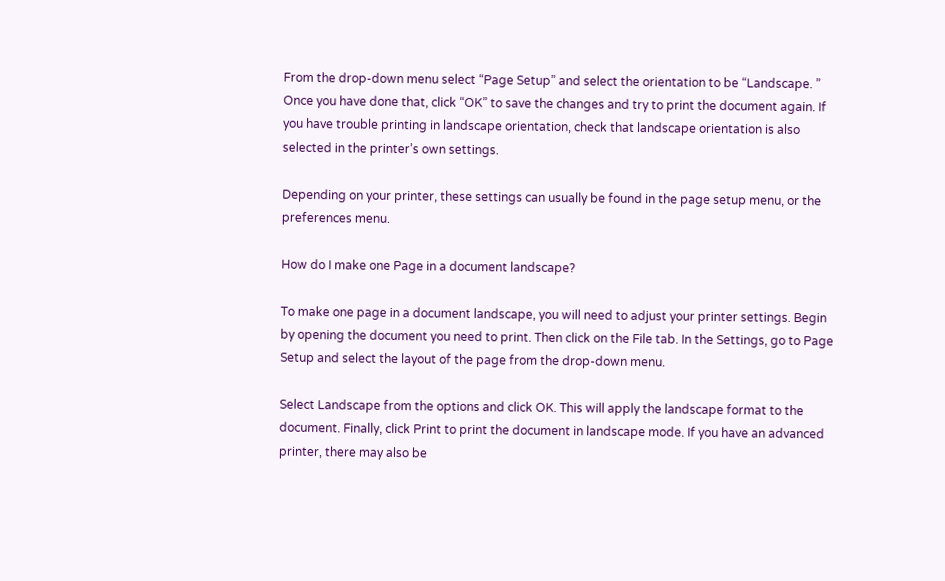From the drop-down menu select “Page Setup” and select the orientation to be “Landscape. ” Once you have done that, click “OK” to save the changes and try to print the document again. If you have trouble printing in landscape orientation, check that landscape orientation is also selected in the printer’s own settings.

Depending on your printer, these settings can usually be found in the page setup menu, or the preferences menu.

How do I make one Page in a document landscape?

To make one page in a document landscape, you will need to adjust your printer settings. Begin by opening the document you need to print. Then click on the File tab. In the Settings, go to Page Setup and select the layout of the page from the drop-down menu.

Select Landscape from the options and click OK. This will apply the landscape format to the document. Finally, click Print to print the document in landscape mode. If you have an advanced printer, there may also be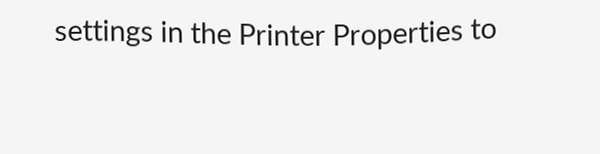settings in the Printer Properties to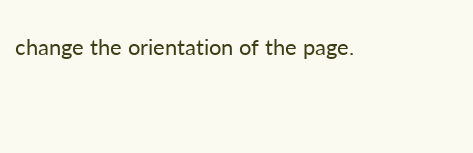change the orientation of the page.